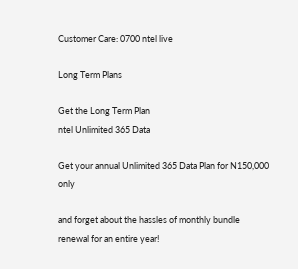Customer Care: 0700 ntel live

Long Term Plans

Get the Long Term Plan
ntel Unlimited 365 Data

Get your annual Unlimited 365 Data Plan for N150,000 only

and forget about the hassles of monthly bundle renewal for an entire year!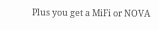Plus you get a MiFi or NOVA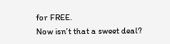for FREE.
Now isn’t that a sweet deal?